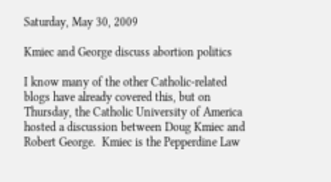Saturday, May 30, 2009

Kmiec and George discuss abortion politics

I know many of the other Catholic-related blogs have already covered this, but on Thursday, the Catholic University of America hosted a discussion between Doug Kmiec and Robert George.  Kmiec is the Pepperdine Law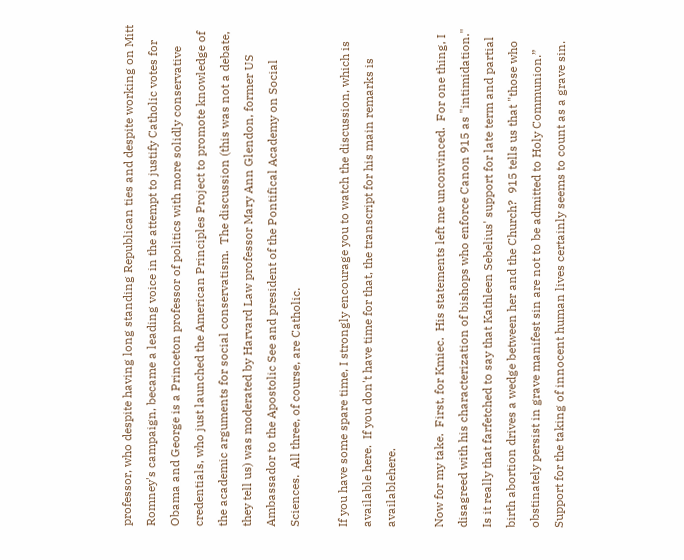professor, who despite having long standing Republican ties and despite working on Mitt Romney's campaign, became a leading voice in the attempt to justify Catholic votes for Obama and George is a Princeton professor of politics with more solidly conservative credentials, who just launched the American Principles Project to promote knowledge of the academic arguments for social conservatism.  The discussion (this was not a debate, they tell us) was moderated by Harvard Law professor Mary Ann Glendon, former US Ambassador to the Apostolic See and president of the Pontifical Academy on Social Sciences.  All three, of course, are Catholic.

If you have some spare time, I strongly encourage you to watch the discussion, which is available here.  If you don't have time for that, the transcript for his main remarks is availablehere.

Now for my take.  First, for Kmiec.  His statements left me unconvinced.  For one thing, I disagreed with his characterization of bishops who enforce Canon 915 as "intimidation."  Is it really that farfetched to say that Kathleen Sebelius' support for late term and partial birth abortion drives a wedge between her and the Church?  915 tells us that "those who obstinately persist in grave manifest sin are not to be admitted to Holy Communion.”  Support for the taking of innocent human lives certainly seems to count as a grave sin.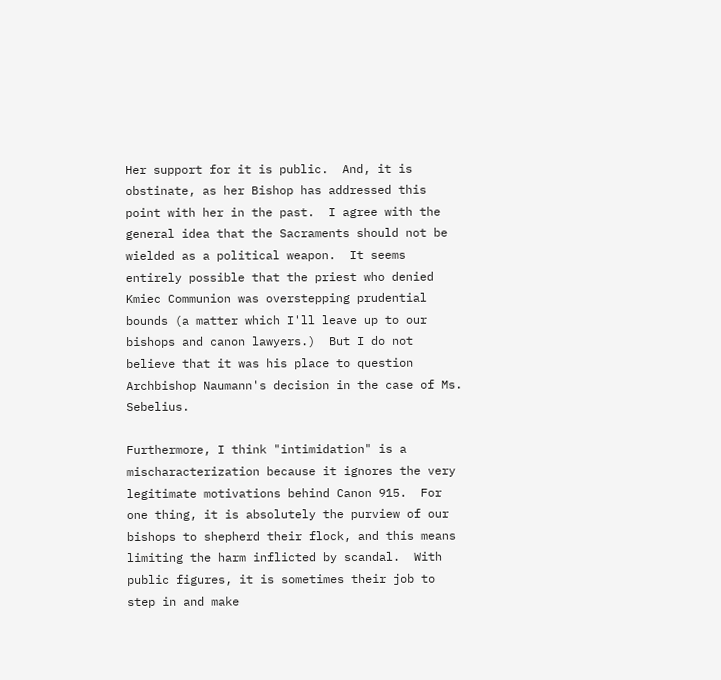Her support for it is public.  And, it is obstinate, as her Bishop has addressed this point with her in the past.  I agree with the general idea that the Sacraments should not be wielded as a political weapon.  It seems entirely possible that the priest who denied Kmiec Communion was overstepping prudential bounds (a matter which I'll leave up to our bishops and canon lawyers.)  But I do not believe that it was his place to question Archbishop Naumann's decision in the case of Ms. Sebelius.

Furthermore, I think "intimidation" is a mischaracterization because it ignores the very legitimate motivations behind Canon 915.  For one thing, it is absolutely the purview of our bishops to shepherd their flock, and this means limiting the harm inflicted by scandal.  With public figures, it is sometimes their job to step in and make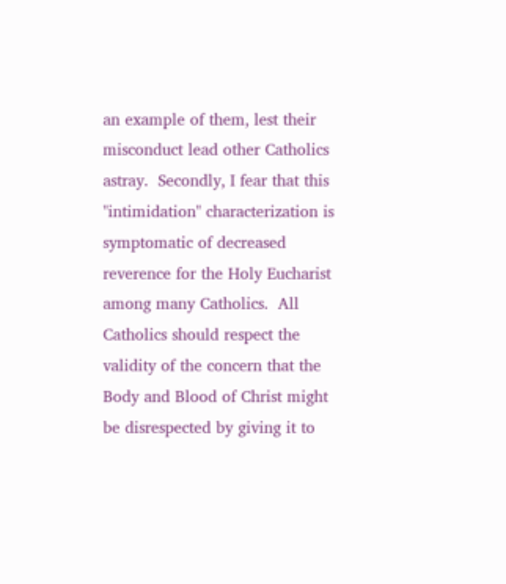an example of them, lest their misconduct lead other Catholics astray.  Secondly, I fear that this "intimidation" characterization is symptomatic of decreased reverence for the Holy Eucharist among many Catholics.  All Catholics should respect the validity of the concern that the Body and Blood of Christ might be disrespected by giving it to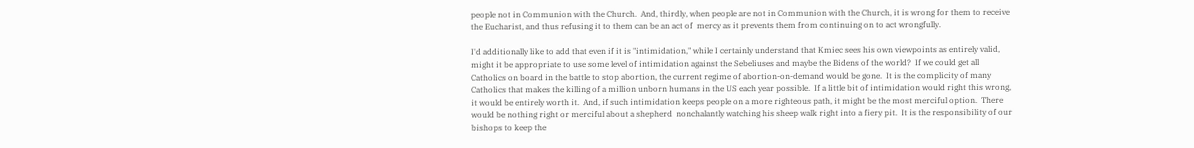people not in Communion with the Church.  And, thirdly, when people are not in Communion with the Church, it is wrong for them to receive the Eucharist, and thus refusing it to them can be an act of  mercy as it prevents them from continuing on to act wrongfully.

I'd additionally like to add that even if it is "intimidation," while I certainly understand that Kmiec sees his own viewpoints as entirely valid, might it be appropriate to use some level of intimidation against the Sebeliuses and maybe the Bidens of the world?  If we could get all Catholics on board in the battle to stop abortion, the current regime of abortion-on-demand would be gone.  It is the complicity of many Catholics that makes the killing of a million unborn humans in the US each year possible.  If a little bit of intimidation would right this wrong, it would be entirely worth it.  And, if such intimidation keeps people on a more righteous path, it might be the most merciful option.  There would be nothing right or merciful about a shepherd  nonchalantly watching his sheep walk right into a fiery pit.  It is the responsibility of our bishops to keep the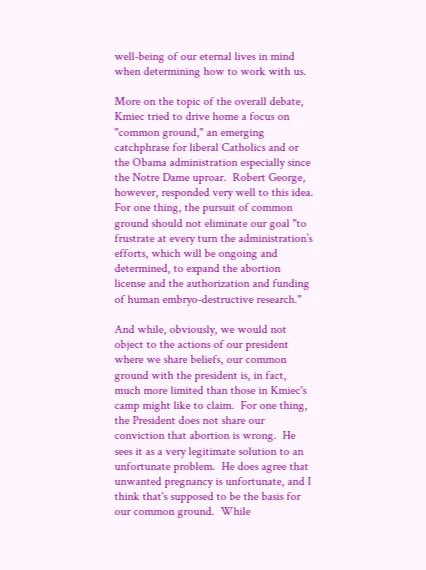well-being of our eternal lives in mind when determining how to work with us.

More on the topic of the overall debate, Kmiec tried to drive home a focus on "common ground," an emerging catchphrase for liberal Catholics and or the Obama administration especially since the Notre Dame uproar.  Robert George, however, responded very well to this idea.  For one thing, the pursuit of common ground should not eliminate our goal "to frustrate at every turn the administration’s efforts, which will be ongoing and determined, to expand the abortion license and the authorization and funding of human embryo-destructive research."

And while, obviously, we would not object to the actions of our president where we share beliefs, our common ground with the president is, in fact, much more limited than those in Kmiec's camp might like to claim.  For one thing, the President does not share our conviction that abortion is wrong.  He sees it as a very legitimate solution to an unfortunate problem.  He does agree that unwanted pregnancy is unfortunate, and I think that's supposed to be the basis for our common ground.  While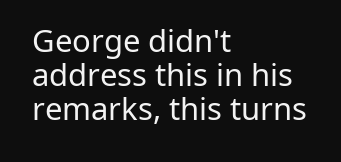George didn't address this in his remarks, this turns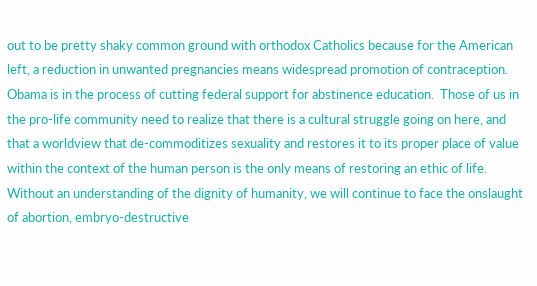out to be pretty shaky common ground with orthodox Catholics because for the American left, a reduction in unwanted pregnancies means widespread promotion of contraception.  Obama is in the process of cutting federal support for abstinence education.  Those of us in the pro-life community need to realize that there is a cultural struggle going on here, and that a worldview that de-commoditizes sexuality and restores it to its proper place of value within the context of the human person is the only means of restoring an ethic of life.  Without an understanding of the dignity of humanity, we will continue to face the onslaught of abortion, embryo-destructive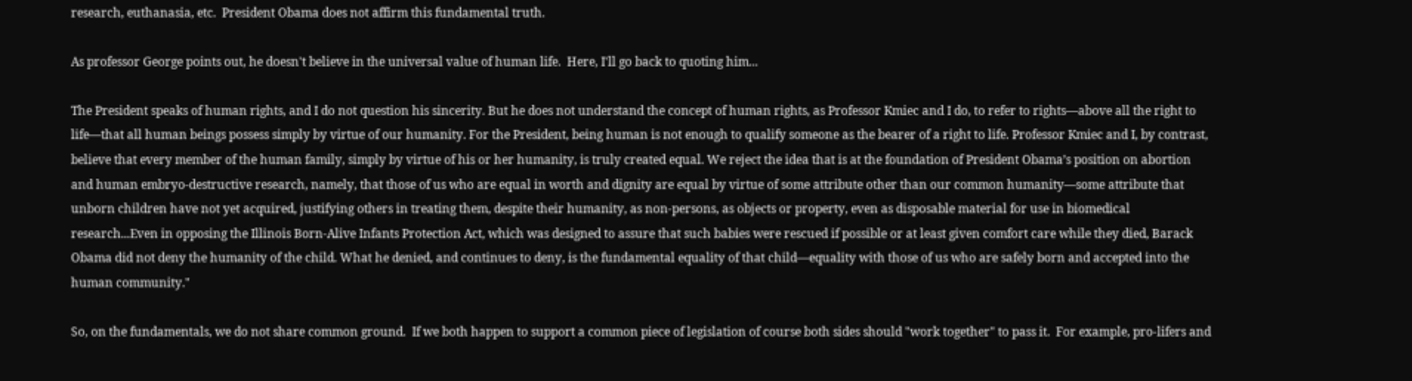research, euthanasia, etc.  President Obama does not affirm this fundamental truth.

As professor George points out, he doesn't believe in the universal value of human life.  Here, I'll go back to quoting him...

The President speaks of human rights, and I do not question his sincerity. But he does not understand the concept of human rights, as Professor Kmiec and I do, to refer to rights—above all the right to life—that all human beings possess simply by virtue of our humanity. For the President, being human is not enough to qualify someone as the bearer of a right to life. Professor Kmiec and I, by contrast, believe that every member of the human family, simply by virtue of his or her humanity, is truly created equal. We reject the idea that is at the foundation of President Obama’s position on abortion and human embryo-destructive research, namely, that those of us who are equal in worth and dignity are equal by virtue of some attribute other than our common humanity—some attribute that unborn children have not yet acquired, justifying others in treating them, despite their humanity, as non-persons, as objects or property, even as disposable material for use in biomedical research...Even in opposing the Illinois Born-Alive Infants Protection Act, which was designed to assure that such babies were rescued if possible or at least given comfort care while they died, Barack Obama did not deny the humanity of the child. What he denied, and continues to deny, is the fundamental equality of that child—equality with those of us who are safely born and accepted into the human community."

So, on the fundamentals, we do not share common ground.  If we both happen to support a common piece of legislation of course both sides should "work together" to pass it.  For example, pro-lifers and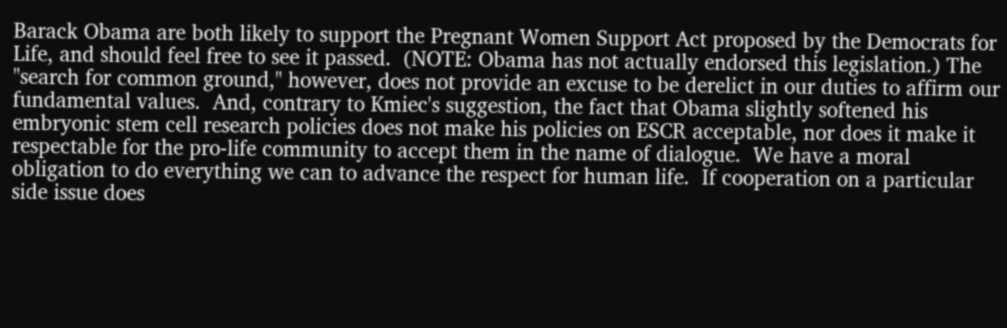Barack Obama are both likely to support the Pregnant Women Support Act proposed by the Democrats for Life, and should feel free to see it passed.  (NOTE: Obama has not actually endorsed this legislation.) The "search for common ground," however, does not provide an excuse to be derelict in our duties to affirm our fundamental values.  And, contrary to Kmiec's suggestion, the fact that Obama slightly softened his embryonic stem cell research policies does not make his policies on ESCR acceptable, nor does it make it respectable for the pro-life community to accept them in the name of dialogue.  We have a moral obligation to do everything we can to advance the respect for human life.  If cooperation on a particular side issue does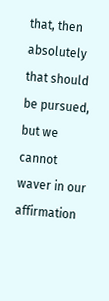that, then absolutely that should be pursued, but we cannot waver in our affirmation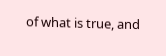of what is true, and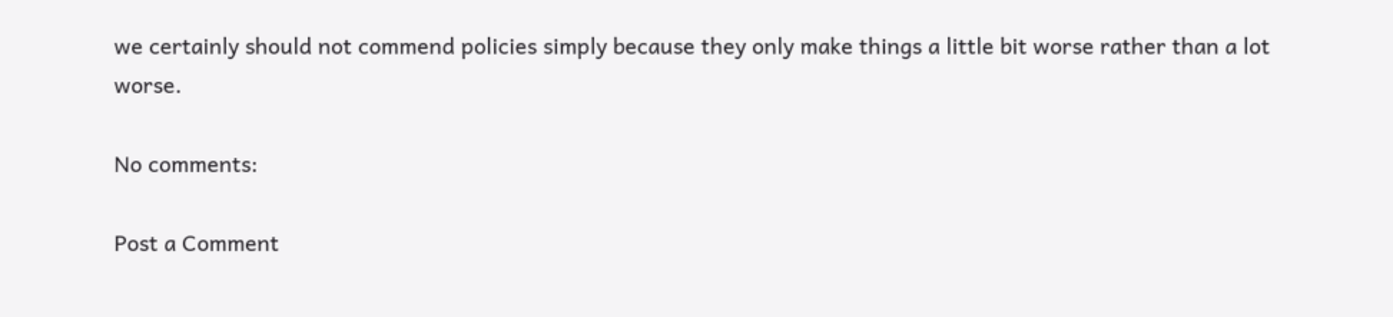we certainly should not commend policies simply because they only make things a little bit worse rather than a lot worse.

No comments:

Post a Comment